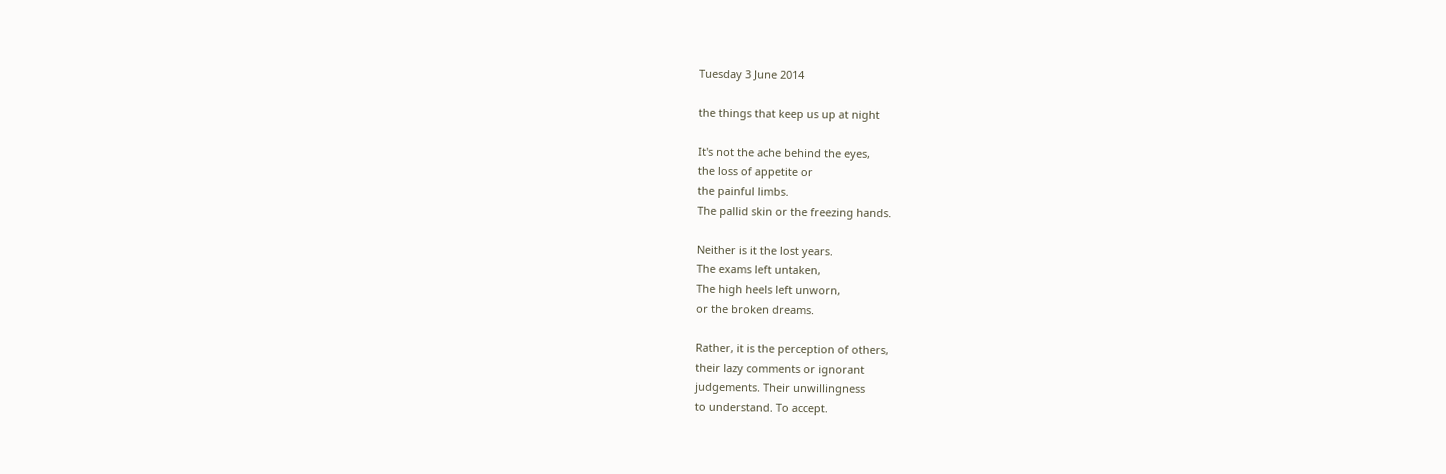Tuesday 3 June 2014

the things that keep us up at night

It's not the ache behind the eyes,
the loss of appetite or
the painful limbs.
The pallid skin or the freezing hands.

Neither is it the lost years.
The exams left untaken,
The high heels left unworn,
or the broken dreams.

Rather, it is the perception of others,
their lazy comments or ignorant
judgements. Their unwillingness
to understand. To accept.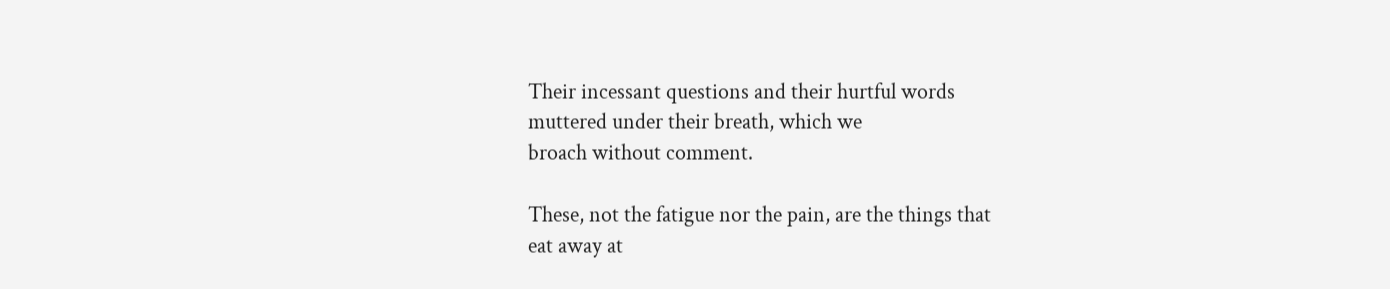Their incessant questions and their hurtful words
muttered under their breath, which we
broach without comment.

These, not the fatigue nor the pain, are the things that
eat away at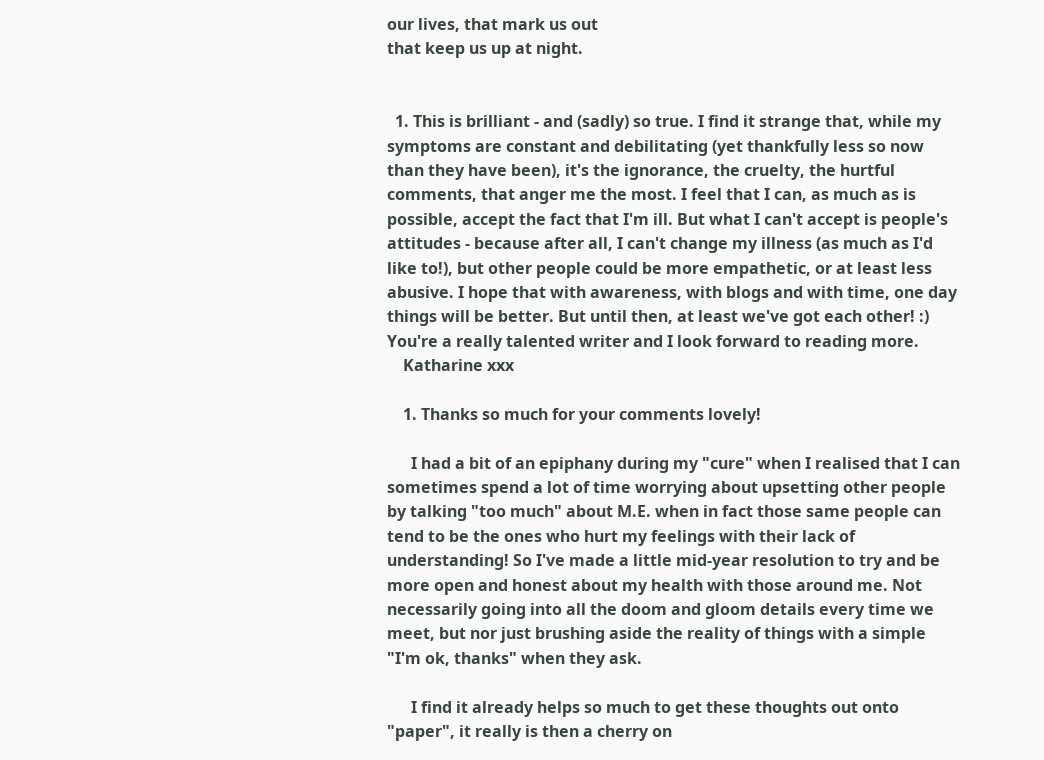our lives, that mark us out
that keep us up at night.


  1. This is brilliant - and (sadly) so true. I find it strange that, while my symptoms are constant and debilitating (yet thankfully less so now than they have been), it's the ignorance, the cruelty, the hurtful comments, that anger me the most. I feel that I can, as much as is possible, accept the fact that I'm ill. But what I can't accept is people's attitudes - because after all, I can't change my illness (as much as I'd like to!), but other people could be more empathetic, or at least less abusive. I hope that with awareness, with blogs and with time, one day things will be better. But until then, at least we've got each other! :) You're a really talented writer and I look forward to reading more.
    Katharine xxx

    1. Thanks so much for your comments lovely!

      I had a bit of an epiphany during my "cure" when I realised that I can sometimes spend a lot of time worrying about upsetting other people by talking "too much" about M.E. when in fact those same people can tend to be the ones who hurt my feelings with their lack of understanding! So I've made a little mid-year resolution to try and be more open and honest about my health with those around me. Not necessarily going into all the doom and gloom details every time we meet, but nor just brushing aside the reality of things with a simple "I'm ok, thanks" when they ask.

      I find it already helps so much to get these thoughts out onto "paper", it really is then a cherry on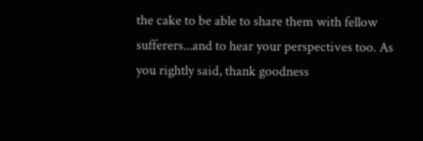the cake to be able to share them with fellow sufferers...and to hear your perspectives too. As you rightly said, thank goodness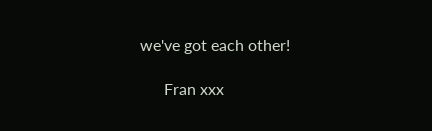we've got each other!

      Fran xxx